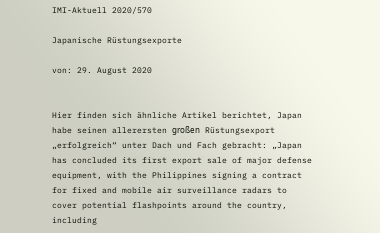IMI-Aktuell 2020/570

Japanische Rüstungsexporte

von: 29. August 2020


Hier finden sich ähnliche Artikel berichtet, Japan habe seinen allerersten großen Rüstungsexport „erfolgreich“ unter Dach und Fach gebracht: „Japan has concluded its first export sale of major defense equipment, with the Philippines signing a contract for fixed and mobile air surveillance radars to cover potential flashpoints around the country, including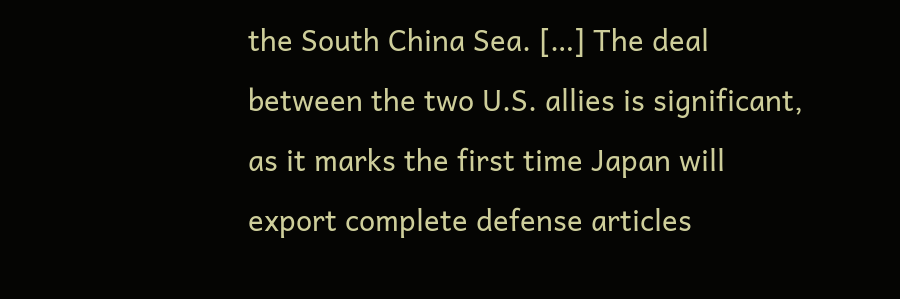the South China Sea. […] The deal between the two U.S. allies is significant, as it marks the first time Japan will export complete defense articles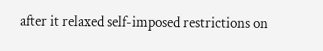after it relaxed self-imposed restrictions on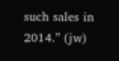such sales in 2014.” (jw)